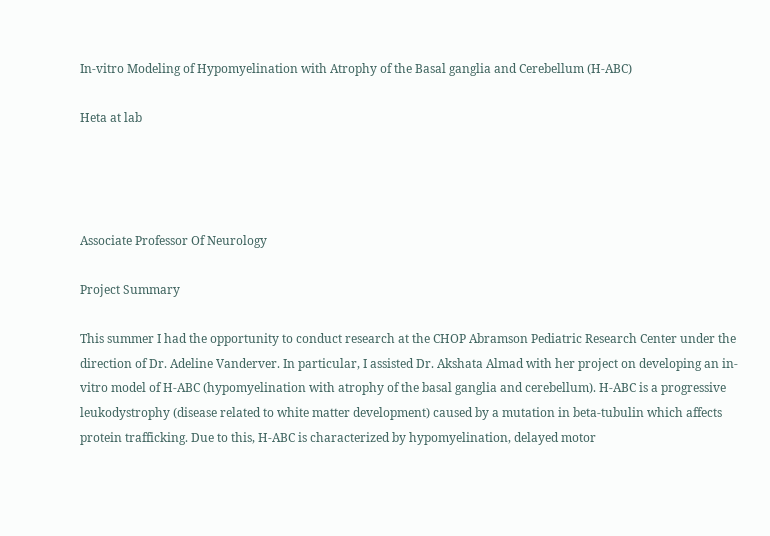In-vitro Modeling of Hypomyelination with Atrophy of the Basal ganglia and Cerebellum (H-ABC)

Heta at lab




Associate Professor Of Neurology

Project Summary

This summer I had the opportunity to conduct research at the CHOP Abramson Pediatric Research Center under the direction of Dr. Adeline Vanderver. In particular, I assisted Dr. Akshata Almad with her project on developing an in-vitro model of H-ABC (hypomyelination with atrophy of the basal ganglia and cerebellum). H-ABC is a progressive leukodystrophy (disease related to white matter development) caused by a mutation in beta-tubulin which affects protein trafficking. Due to this, H-ABC is characterized by hypomyelination, delayed motor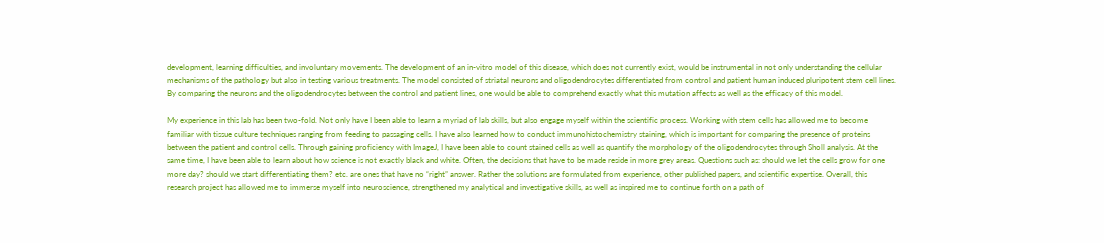development, learning difficulties, and involuntary movements. The development of an in-vitro model of this disease, which does not currently exist, would be instrumental in not only understanding the cellular mechanisms of the pathology but also in testing various treatments. The model consisted of striatal neurons and oligodendrocytes differentiated from control and patient human induced pluripotent stem cell lines. By comparing the neurons and the oligodendrocytes between the control and patient lines, one would be able to comprehend exactly what this mutation affects as well as the efficacy of this model.

My experience in this lab has been two-fold. Not only have I been able to learn a myriad of lab skills, but also engage myself within the scientific process. Working with stem cells has allowed me to become familiar with tissue culture techniques ranging from feeding to passaging cells. I have also learned how to conduct immunohistochemistry staining, which is important for comparing the presence of proteins between the patient and control cells. Through gaining proficiency with ImageJ, I have been able to count stained cells as well as quantify the morphology of the oligodendrocytes through Sholl analysis. At the same time, I have been able to learn about how science is not exactly black and white. Often, the decisions that have to be made reside in more grey areas. Questions such as: should we let the cells grow for one more day? should we start differentiating them? etc. are ones that have no “right” answer. Rather the solutions are formulated from experience, other published papers, and scientific expertise. Overall, this research project has allowed me to immerse myself into neuroscience, strengthened my analytical and investigative skills, as well as inspired me to continue forth on a path of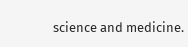science and medicine.